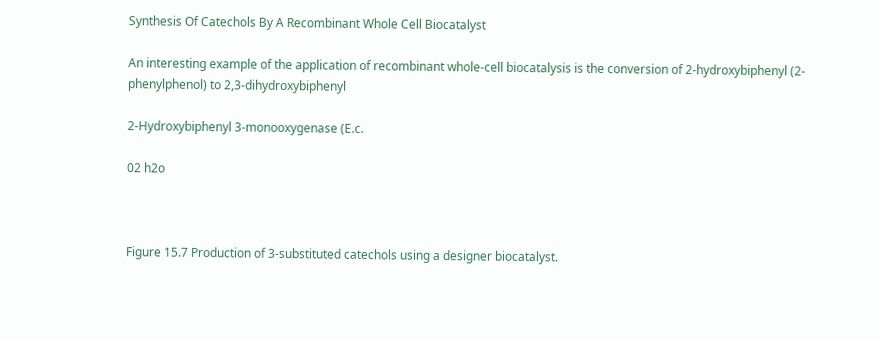Synthesis Of Catechols By A Recombinant Whole Cell Biocatalyst

An interesting example of the application of recombinant whole-cell biocatalysis is the conversion of 2-hydroxybiphenyl (2-phenylphenol) to 2,3-dihydroxybiphenyl

2-Hydroxybiphenyl 3-monooxygenase (E.c.

02 h2o



Figure 15.7 Production of 3-substituted catechols using a designer biocatalyst.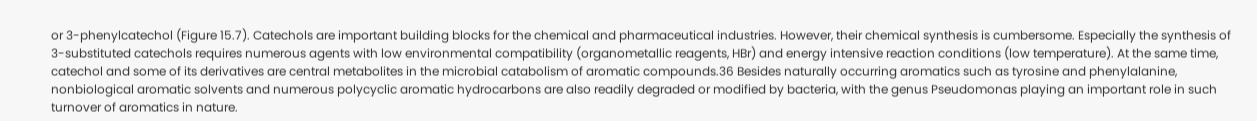or 3-phenylcatechol (Figure 15.7). Catechols are important building blocks for the chemical and pharmaceutical industries. However, their chemical synthesis is cumbersome. Especially the synthesis of 3-substituted catechols requires numerous agents with low environmental compatibility (organometallic reagents, HBr) and energy intensive reaction conditions (low temperature). At the same time, catechol and some of its derivatives are central metabolites in the microbial catabolism of aromatic compounds.36 Besides naturally occurring aromatics such as tyrosine and phenylalanine, nonbiological aromatic solvents and numerous polycyclic aromatic hydrocarbons are also readily degraded or modified by bacteria, with the genus Pseudomonas playing an important role in such turnover of aromatics in nature.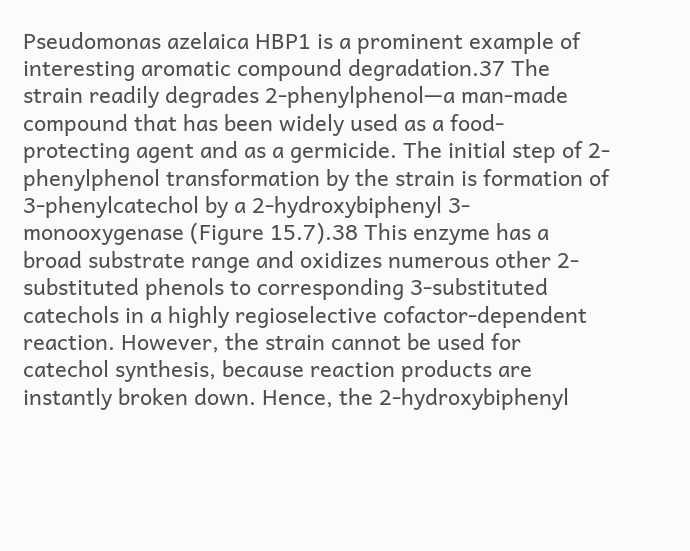Pseudomonas azelaica HBP1 is a prominent example of interesting aromatic compound degradation.37 The strain readily degrades 2-phenylphenol—a man-made compound that has been widely used as a food-protecting agent and as a germicide. The initial step of 2-phenylphenol transformation by the strain is formation of 3-phenylcatechol by a 2-hydroxybiphenyl 3-monooxygenase (Figure 15.7).38 This enzyme has a broad substrate range and oxidizes numerous other 2-substituted phenols to corresponding 3-substituted catechols in a highly regioselective cofactor-dependent reaction. However, the strain cannot be used for catechol synthesis, because reaction products are instantly broken down. Hence, the 2-hydroxybiphenyl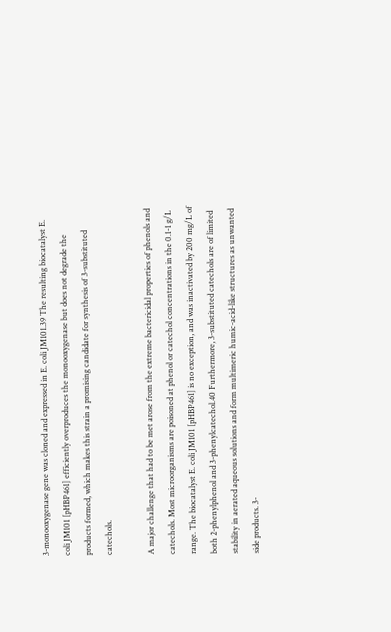3-monooxygenase gene was cloned and expressed in E. coli JM101.39 The resulting biocatalyst E. coli JM101 [pHBP461] efficiently overproduces the monooxygenase but does not degrade the products formed, which makes this strain a promising candidate for synthesis of 3-substituted catechols.

A major challenge that had to be met arose from the extreme bactericidal properties of phenols and catechols. Most microorganisms are poisoned at phenol or catechol concentrations in the 0.1-1 g/L range. The biocatalyst E. coli JM101 [pHBP461] is no exception, and was inactivated by 200 mg/L of both 2-phenylphenol and 3-phenylcatechol.40 Furthermore, 3-substituted catechols are of limited stability in aerated aqueous solutions and form multimeric humic-acid-like structures as unwanted side products. 3-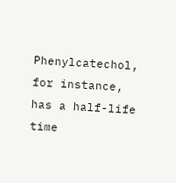Phenylcatechol, for instance, has a half-life time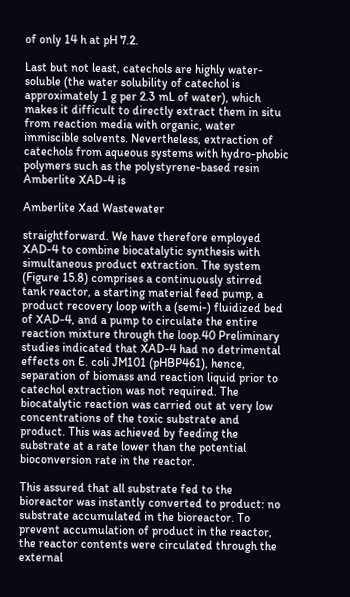of only 14 h at pH 7.2.

Last but not least, catechols are highly water-soluble (the water solubility of catechol is approximately 1 g per 2.3 mL of water), which makes it difficult to directly extract them in situ from reaction media with organic, water immiscible solvents. Nevertheless, extraction of catechols from aqueous systems with hydro-phobic polymers such as the polystyrene-based resin Amberlite XAD-4 is

Amberlite Xad Wastewater

straightforward. We have therefore employed XAD-4 to combine biocatalytic synthesis with simultaneous product extraction. The system (Figure 15.8) comprises a continuously stirred tank reactor, a starting material feed pump, a product recovery loop with a (semi-) fluidized bed of XAD-4, and a pump to circulate the entire reaction mixture through the loop.40 Preliminary studies indicated that XAD-4 had no detrimental effects on E. coli JM101 (pHBP461), hence, separation of biomass and reaction liquid prior to catechol extraction was not required. The biocatalytic reaction was carried out at very low concentrations of the toxic substrate and product. This was achieved by feeding the substrate at a rate lower than the potential bioconversion rate in the reactor.

This assured that all substrate fed to the bioreactor was instantly converted to product: no substrate accumulated in the bioreactor. To prevent accumulation of product in the reactor, the reactor contents were circulated through the external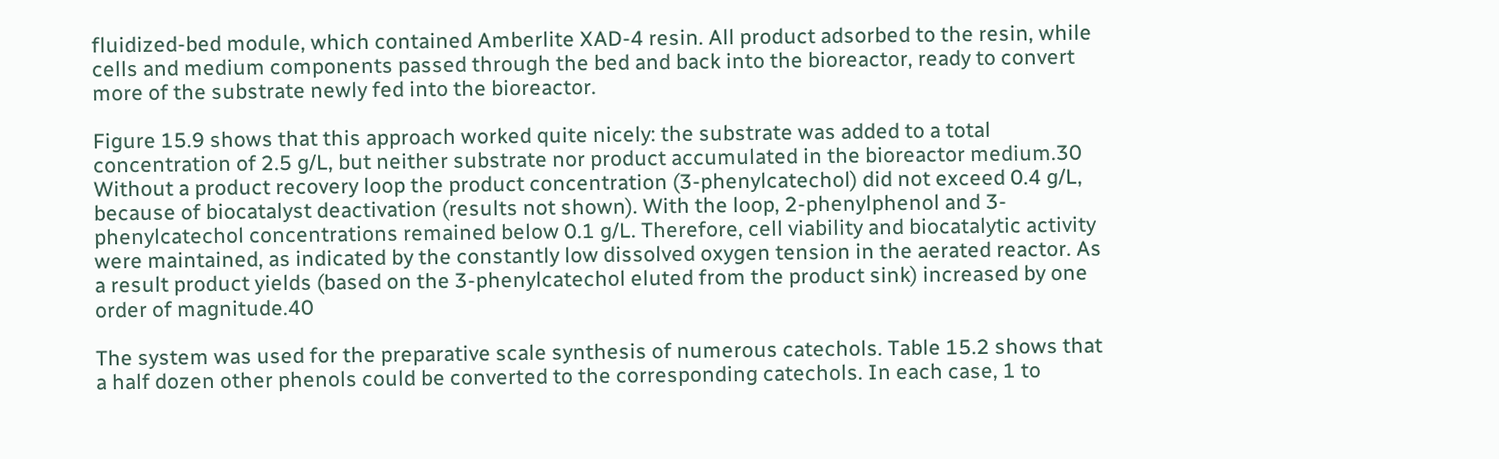fluidized-bed module, which contained Amberlite XAD-4 resin. All product adsorbed to the resin, while cells and medium components passed through the bed and back into the bioreactor, ready to convert more of the substrate newly fed into the bioreactor.

Figure 15.9 shows that this approach worked quite nicely: the substrate was added to a total concentration of 2.5 g/L, but neither substrate nor product accumulated in the bioreactor medium.30 Without a product recovery loop the product concentration (3-phenylcatechol) did not exceed 0.4 g/L, because of biocatalyst deactivation (results not shown). With the loop, 2-phenylphenol and 3-phenylcatechol concentrations remained below 0.1 g/L. Therefore, cell viability and biocatalytic activity were maintained, as indicated by the constantly low dissolved oxygen tension in the aerated reactor. As a result product yields (based on the 3-phenylcatechol eluted from the product sink) increased by one order of magnitude.40

The system was used for the preparative scale synthesis of numerous catechols. Table 15.2 shows that a half dozen other phenols could be converted to the corresponding catechols. In each case, 1 to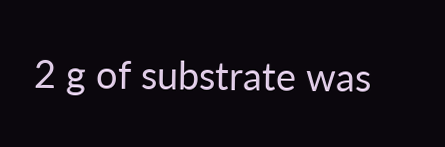2 g of substrate was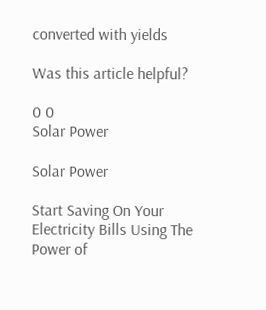converted with yields

Was this article helpful?

0 0
Solar Power

Solar Power

Start Saving On Your Electricity Bills Using The Power of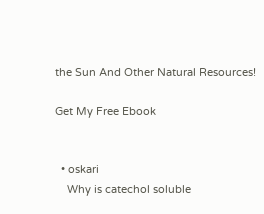the Sun And Other Natural Resources!

Get My Free Ebook


  • oskari
    Why is catechol soluble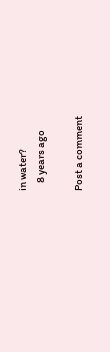in water?
    8 years ago

Post a comment